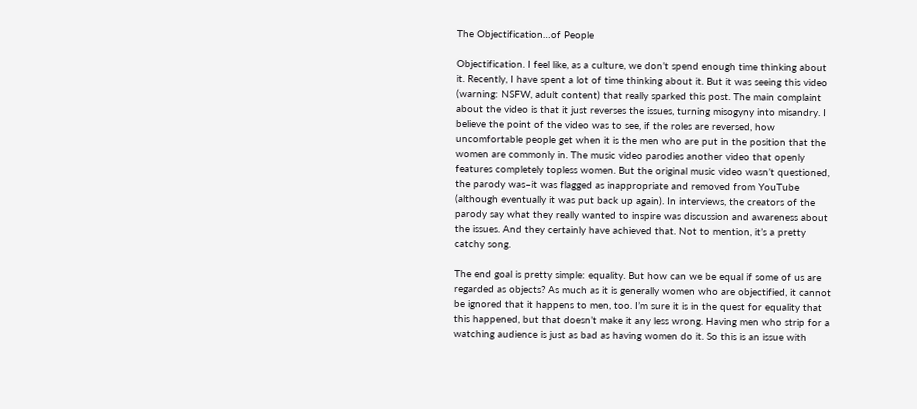The Objectification…of People

Objectification. I feel like, as a culture, we don’t spend enough time thinking about it. Recently, I have spent a lot of time thinking about it. But it was seeing this video (warning: NSFW, adult content) that really sparked this post. The main complaint about the video is that it just reverses the issues, turning misogyny into misandry. I believe the point of the video was to see, if the roles are reversed, how uncomfortable people get when it is the men who are put in the position that the women are commonly in. The music video parodies another video that openly features completely topless women. But the original music video wasn’t questioned, the parody was–it was flagged as inappropriate and removed from YouTube (although eventually it was put back up again). In interviews, the creators of the parody say what they really wanted to inspire was discussion and awareness about the issues. And they certainly have achieved that. Not to mention, it’s a pretty catchy song.

The end goal is pretty simple: equality. But how can we be equal if some of us are regarded as objects? As much as it is generally women who are objectified, it cannot be ignored that it happens to men, too. I’m sure it is in the quest for equality that this happened, but that doesn’t make it any less wrong. Having men who strip for a watching audience is just as bad as having women do it. So this is an issue with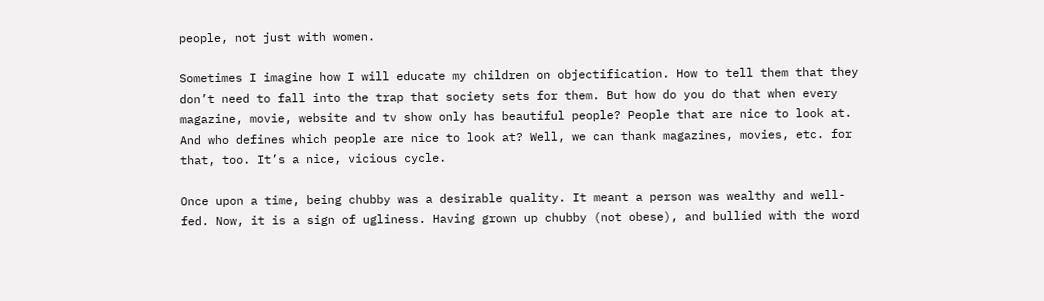people, not just with women.

Sometimes I imagine how I will educate my children on objectification. How to tell them that they don’t need to fall into the trap that society sets for them. But how do you do that when every magazine, movie, website and tv show only has beautiful people? People that are nice to look at. And who defines which people are nice to look at? Well, we can thank magazines, movies, etc. for that, too. It’s a nice, vicious cycle.

Once upon a time, being chubby was a desirable quality. It meant a person was wealthy and well-fed. Now, it is a sign of ugliness. Having grown up chubby (not obese), and bullied with the word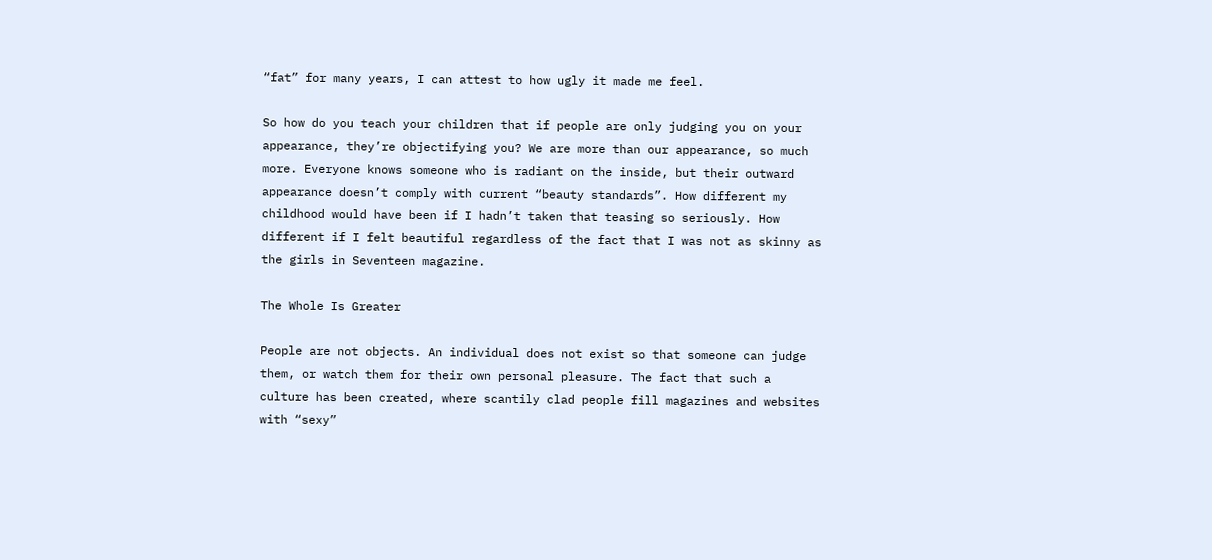“fat” for many years, I can attest to how ugly it made me feel.

So how do you teach your children that if people are only judging you on your appearance, they’re objectifying you? We are more than our appearance, so much more. Everyone knows someone who is radiant on the inside, but their outward appearance doesn’t comply with current “beauty standards”. How different my childhood would have been if I hadn’t taken that teasing so seriously. How different if I felt beautiful regardless of the fact that I was not as skinny as the girls in Seventeen magazine.

The Whole Is Greater

People are not objects. An individual does not exist so that someone can judge them, or watch them for their own personal pleasure. The fact that such a culture has been created, where scantily clad people fill magazines and websites with “sexy”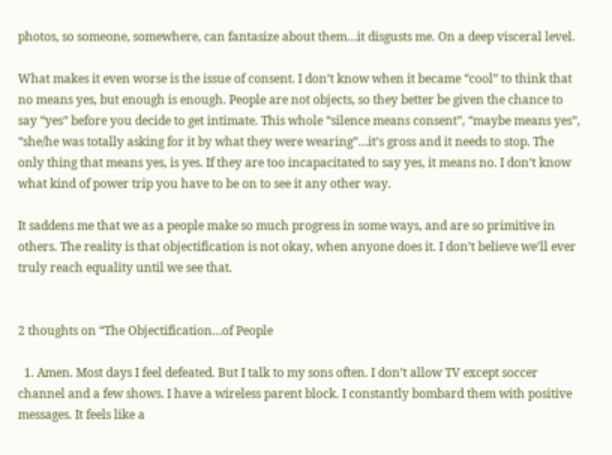photos, so someone, somewhere, can fantasize about them…it disgusts me. On a deep visceral level.

What makes it even worse is the issue of consent. I don’t know when it became “cool” to think that no means yes, but enough is enough. People are not objects, so they better be given the chance to say “yes” before you decide to get intimate. This whole “silence means consent”, “maybe means yes”, “she/he was totally asking for it by what they were wearing”…it’s gross and it needs to stop. The only thing that means yes, is yes. If they are too incapacitated to say yes, it means no. I don’t know what kind of power trip you have to be on to see it any other way.

It saddens me that we as a people make so much progress in some ways, and are so primitive in others. The reality is that objectification is not okay, when anyone does it. I don’t believe we’ll ever truly reach equality until we see that.


2 thoughts on “The Objectification…of People

  1. Amen. Most days I feel defeated. But I talk to my sons often. I don’t allow TV except soccer channel and a few shows. I have a wireless parent block. I constantly bombard them with positive messages. It feels like a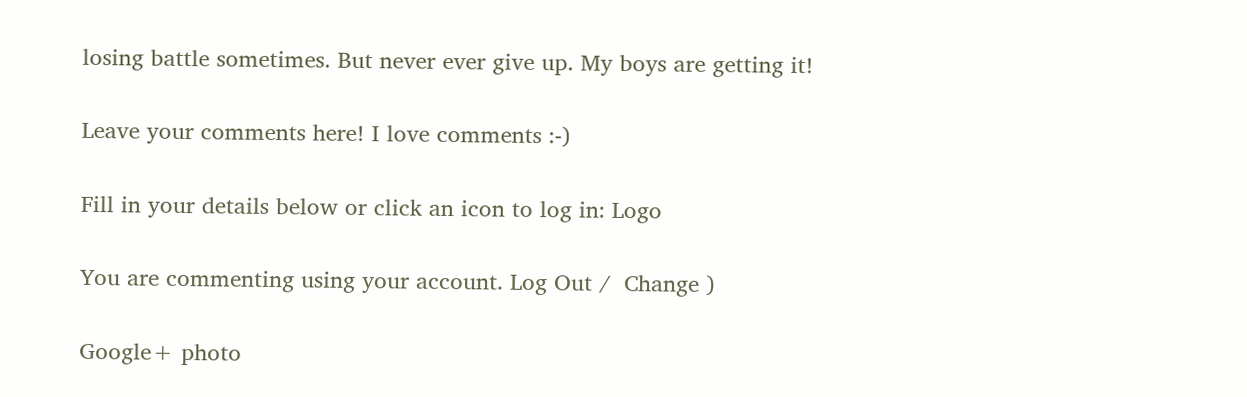losing battle sometimes. But never ever give up. My boys are getting it!

Leave your comments here! I love comments :-)

Fill in your details below or click an icon to log in: Logo

You are commenting using your account. Log Out /  Change )

Google+ photo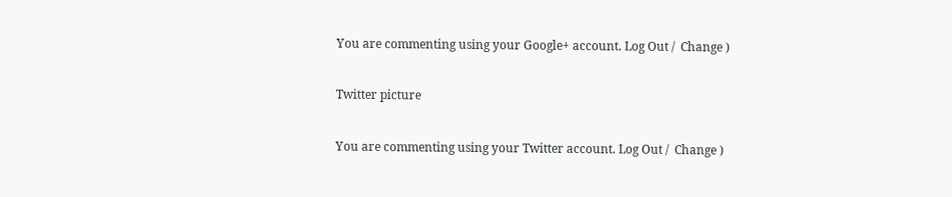You are commenting using your Google+ account. Log Out /  Change )

Twitter picture

You are commenting using your Twitter account. Log Out /  Change )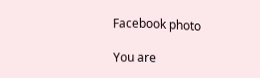Facebook photo

You are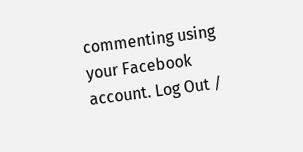commenting using your Facebook account. Log Out /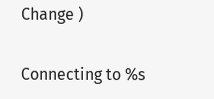Change )


Connecting to %s